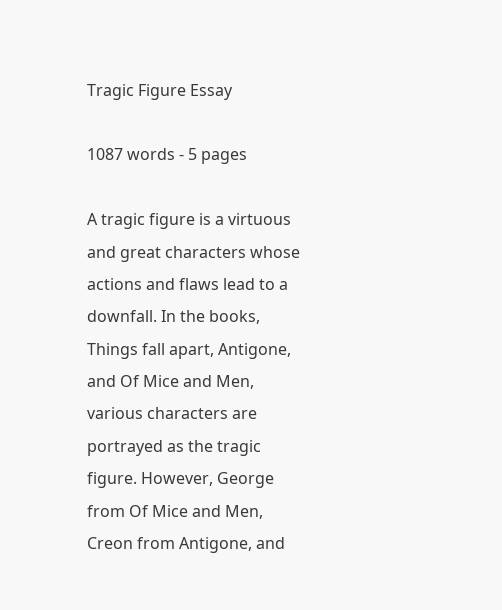Tragic Figure Essay

1087 words - 5 pages

A tragic figure is a virtuous and great characters whose actions and flaws lead to a downfall. In the books, Things fall apart, Antigone, and Of Mice and Men, various characters are portrayed as the tragic figure. However, George from Of Mice and Men, Creon from Antigone, and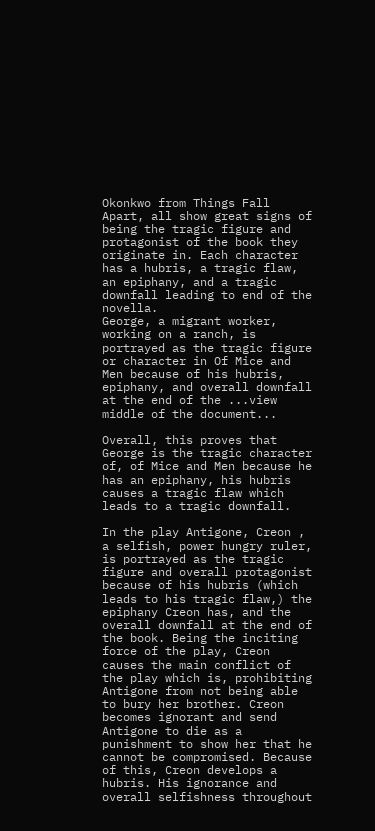Okonkwo from Things Fall Apart, all show great signs of being the tragic figure and protagonist of the book they originate in. Each character has a hubris, a tragic flaw, an epiphany, and a tragic downfall leading to end of the novella.
George, a migrant worker, working on a ranch, is portrayed as the tragic figure or character in Of Mice and Men because of his hubris, epiphany, and overall downfall at the end of the ...view middle of the document...

Overall, this proves that George is the tragic character of, of Mice and Men because he has an epiphany, his hubris causes a tragic flaw which leads to a tragic downfall.

In the play Antigone, Creon , a selfish, power hungry ruler, is portrayed as the tragic figure and overall protagonist because of his hubris (which leads to his tragic flaw,) the epiphany Creon has, and the overall downfall at the end of the book. Being the inciting force of the play, Creon causes the main conflict of the play which is, prohibiting Antigone from not being able to bury her brother. Creon becomes ignorant and send Antigone to die as a punishment to show her that he cannot be compromised. Because of this, Creon develops a hubris. His ignorance and overall selfishness throughout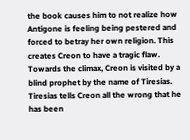the book causes him to not realize how Antigone is feeling being pestered and forced to betray her own religion. This creates Creon to have a tragic flaw. Towards the climax, Creon is visited by a blind prophet by the name of Tiresias. Tiresias tells Creon all the wrong that he has been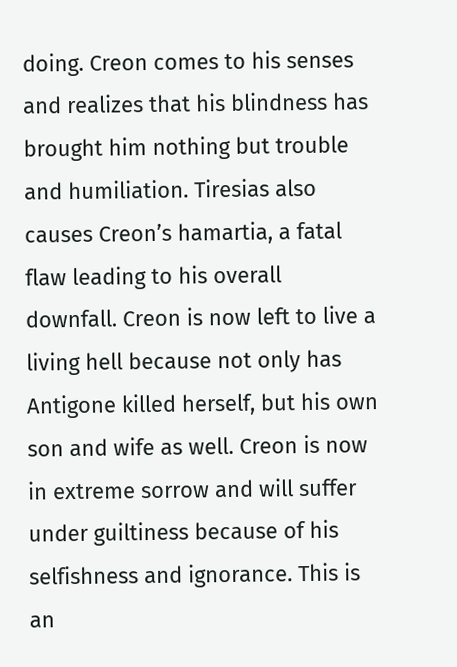doing. Creon comes to his senses and realizes that his blindness has brought him nothing but trouble and humiliation. Tiresias also causes Creon’s hamartia, a fatal flaw leading to his overall downfall. Creon is now left to live a living hell because not only has Antigone killed herself, but his own son and wife as well. Creon is now in extreme sorrow and will suffer under guiltiness because of his selfishness and ignorance. This is an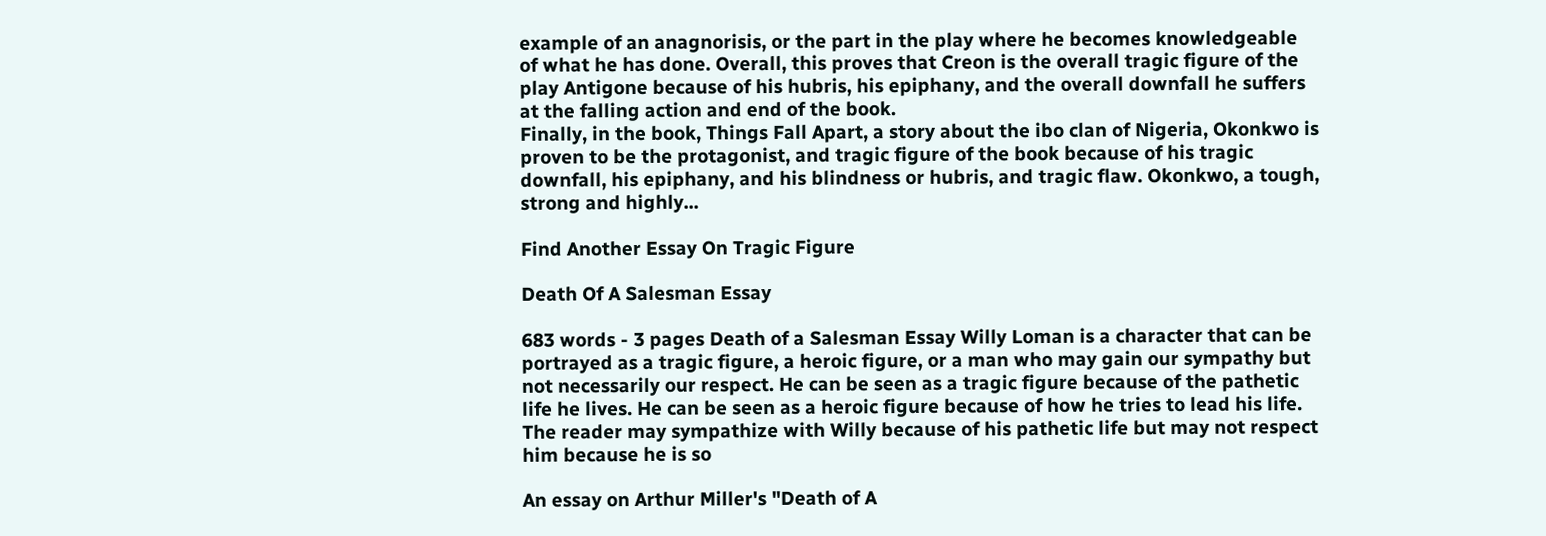example of an anagnorisis, or the part in the play where he becomes knowledgeable of what he has done. Overall, this proves that Creon is the overall tragic figure of the play Antigone because of his hubris, his epiphany, and the overall downfall he suffers at the falling action and end of the book.
Finally, in the book, Things Fall Apart, a story about the ibo clan of Nigeria, Okonkwo is proven to be the protagonist, and tragic figure of the book because of his tragic downfall, his epiphany, and his blindness or hubris, and tragic flaw. Okonkwo, a tough, strong and highly...

Find Another Essay On Tragic Figure

Death Of A Salesman Essay

683 words - 3 pages Death of a Salesman Essay Willy Loman is a character that can be portrayed as a tragic figure, a heroic figure, or a man who may gain our sympathy but not necessarily our respect. He can be seen as a tragic figure because of the pathetic life he lives. He can be seen as a heroic figure because of how he tries to lead his life. The reader may sympathize with Willy because of his pathetic life but may not respect him because he is so

An essay on Arthur Miller's "Death of A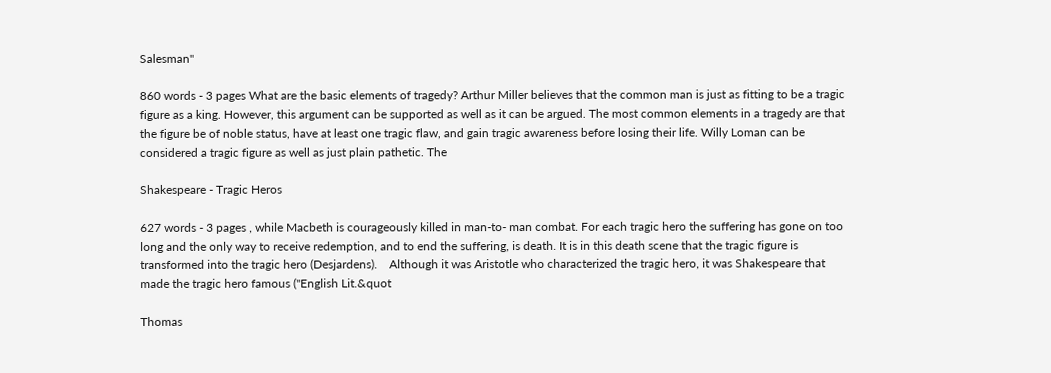Salesman"

860 words - 3 pages What are the basic elements of tragedy? Arthur Miller believes that the common man is just as fitting to be a tragic figure as a king. However, this argument can be supported as well as it can be argued. The most common elements in a tragedy are that the figure be of noble status, have at least one tragic flaw, and gain tragic awareness before losing their life. Willy Loman can be considered a tragic figure as well as just plain pathetic. The

Shakespeare - Tragic Heros

627 words - 3 pages , while Macbeth is courageously killed in man-to- man combat. For each tragic hero the suffering has gone on too long and the only way to receive redemption, and to end the suffering, is death. It is in this death scene that the tragic figure is transformed into the tragic hero (Desjardens).    Although it was Aristotle who characterized the tragic hero, it was Shakespeare that made the tragic hero famous ("English Lit.&quot

Thomas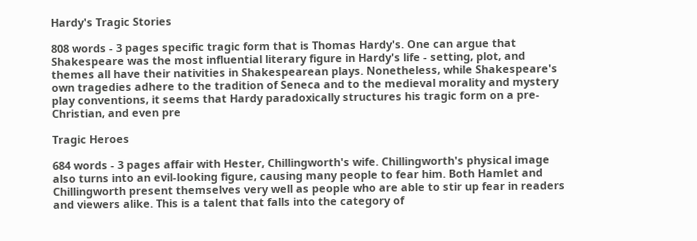Hardy's Tragic Stories

808 words - 3 pages specific tragic form that is Thomas Hardy's. One can argue that Shakespeare was the most influential literary figure in Hardy's life - setting, plot, and themes all have their nativities in Shakespearean plays. Nonetheless, while Shakespeare's own tragedies adhere to the tradition of Seneca and to the medieval morality and mystery play conventions, it seems that Hardy paradoxically structures his tragic form on a pre-Christian, and even pre

Tragic Heroes

684 words - 3 pages affair with Hester, Chillingworth's wife. Chillingworth's physical image also turns into an evil-looking figure, causing many people to fear him. Both Hamlet and Chillingworth present themselves very well as people who are able to stir up fear in readers and viewers alike. This is a talent that falls into the category of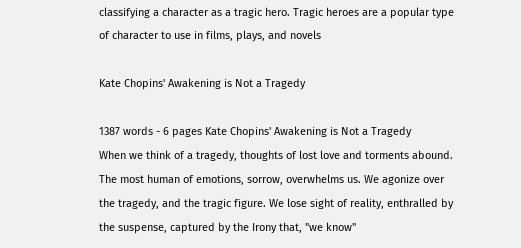classifying a character as a tragic hero. Tragic heroes are a popular type of character to use in films, plays, and novels

Kate Chopins' Awakening is Not a Tragedy

1387 words - 6 pages Kate Chopins' Awakening is Not a Tragedy       When we think of a tragedy, thoughts of lost love and torments abound. The most human of emotions, sorrow, overwhelms us. We agonize over the tragedy, and the tragic figure. We lose sight of reality, enthralled by the suspense, captured by the Irony that, "we know"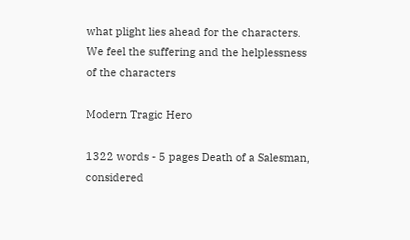what plight lies ahead for the characters. We feel the suffering and the helplessness of the characters

Modern Tragic Hero

1322 words - 5 pages Death of a Salesman, considered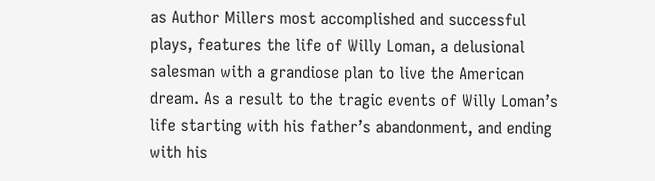as Author Millers most accomplished and successful plays, features the life of Willy Loman, a delusional salesman with a grandiose plan to live the American dream. As a result to the tragic events of Willy Loman’s life starting with his father’s abandonment, and ending with his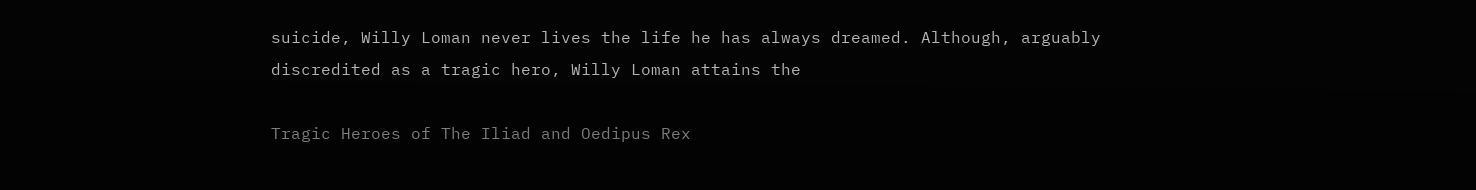suicide, Willy Loman never lives the life he has always dreamed. Although, arguably discredited as a tragic hero, Willy Loman attains the

Tragic Heroes of The Iliad and Oedipus Rex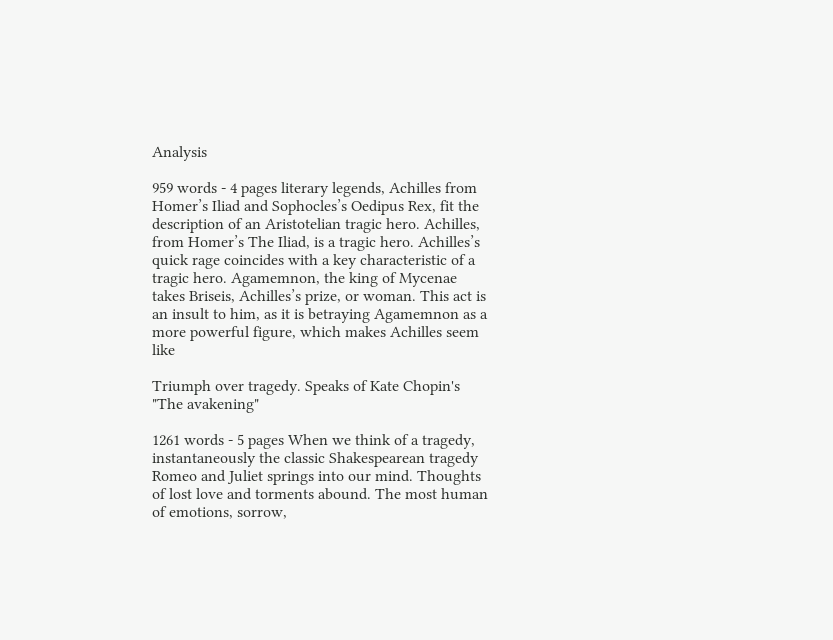Analysis

959 words - 4 pages literary legends, Achilles from Homer’s Iliad and Sophocles’s Oedipus Rex, fit the description of an Aristotelian tragic hero. Achilles, from Homer’s The Iliad, is a tragic hero. Achilles’s quick rage coincides with a key characteristic of a tragic hero. Agamemnon, the king of Mycenae takes Briseis, Achilles’s prize, or woman. This act is an insult to him, as it is betraying Agamemnon as a more powerful figure, which makes Achilles seem like

Triumph over tragedy. Speaks of Kate Chopin's "The avakening"

1261 words - 5 pages When we think of a tragedy, instantaneously the classic Shakespearean tragedy Romeo and Juliet springs into our mind. Thoughts of lost love and torments abound. The most human of emotions, sorrow,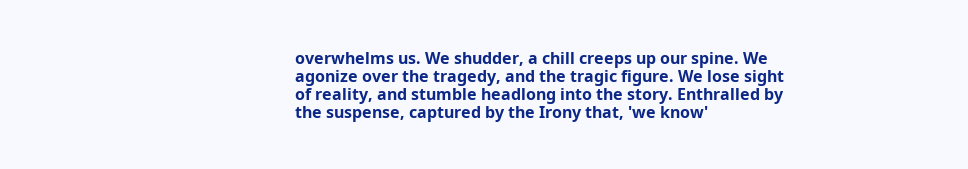overwhelms us. We shudder, a chill creeps up our spine. We agonize over the tragedy, and the tragic figure. We lose sight of reality, and stumble headlong into the story. Enthralled by the suspense, captured by the Irony that, 'we know'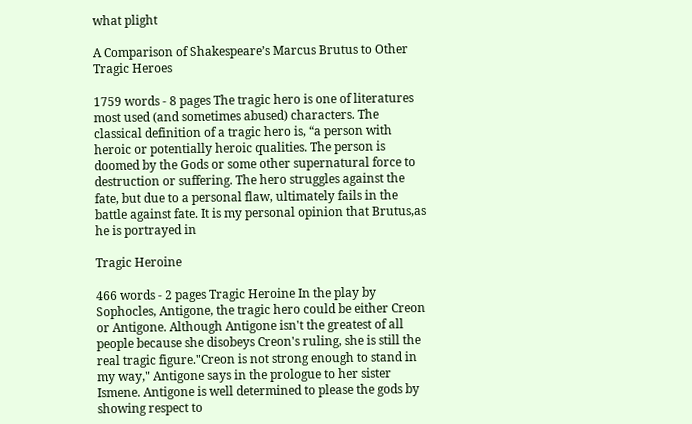what plight

A Comparison of Shakespeare’s Marcus Brutus to Other Tragic Heroes

1759 words - 8 pages The tragic hero is one of literatures most used (and sometimes abused) characters. The classical definition of a tragic hero is, “a person with heroic or potentially heroic qualities. The person is doomed by the Gods or some other supernatural force to destruction or suffering. The hero struggles against the fate, but due to a personal flaw, ultimately fails in the battle against fate. It is my personal opinion that Brutus,as he is portrayed in

Tragic Heroine

466 words - 2 pages Tragic Heroine In the play by Sophocles, Antigone, the tragic hero could be either Creon or Antigone. Although Antigone isn't the greatest of all people because she disobeys Creon's ruling, she is still the real tragic figure."Creon is not strong enough to stand in my way," Antigone says in the prologue to her sister Ismene. Antigone is well determined to please the gods by showing respect to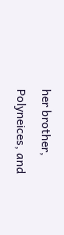her brother, Polyneices, and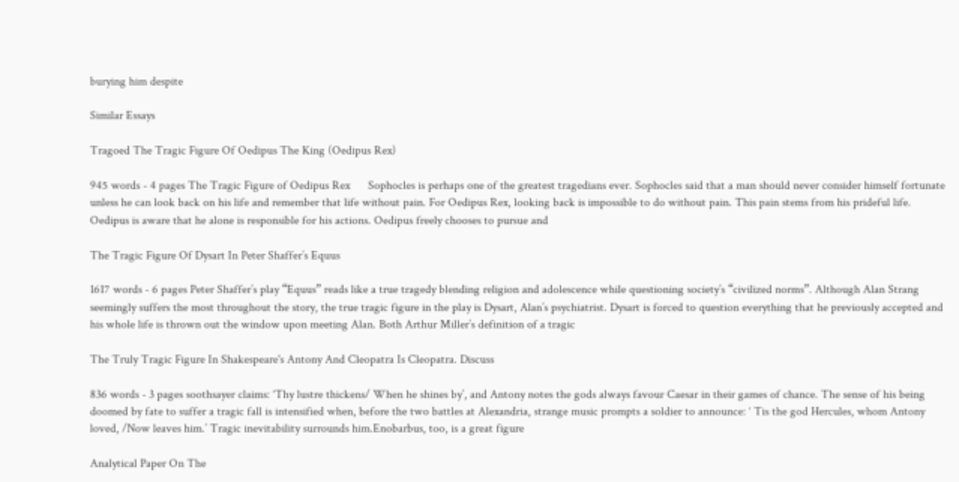burying him despite

Similar Essays

Tragoed The Tragic Figure Of Oedipus The King (Oedipus Rex)

945 words - 4 pages The Tragic Figure of Oedipus Rex      Sophocles is perhaps one of the greatest tragedians ever. Sophocles said that a man should never consider himself fortunate unless he can look back on his life and remember that life without pain. For Oedipus Rex, looking back is impossible to do without pain. This pain stems from his prideful life. Oedipus is aware that he alone is responsible for his actions. Oedipus freely chooses to pursue and

The Tragic Figure Of Dysart In Peter Shaffer’s Equus

1617 words - 6 pages Peter Shaffer’s play “Equus” reads like a true tragedy blending religion and adolescence while questioning society’s “civilized norms”. Although Alan Strang seemingly suffers the most throughout the story, the true tragic figure in the play is Dysart, Alan’s psychiatrist. Dysart is forced to question everything that he previously accepted and his whole life is thrown out the window upon meeting Alan. Both Arthur Miller’s definition of a tragic

The Truly Tragic Figure In Shakespeare's Antony And Cleopatra Is Cleopatra. Discuss

836 words - 3 pages soothsayer claims: ‘Thy lustre thickens/ When he shines by’, and Antony notes the gods always favour Caesar in their games of chance. The sense of his being doomed by fate to suffer a tragic fall is intensified when, before the two battles at Alexandria, strange music prompts a soldier to announce: ‘ Tis the god Hercules, whom Antony loved, /Now leaves him.’ Tragic inevitability surrounds him.Enobarbus, too, is a great figure

Analytical Paper On The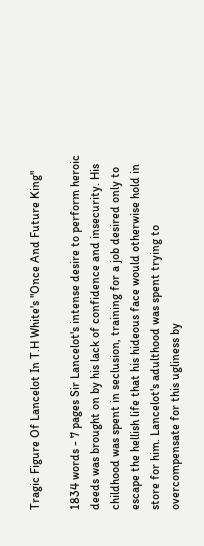Tragic Figure Of Lancelot In T.H White's "Once And Future King"

1834 words - 7 pages Sir Lancelot's intense desire to perform heroic deeds was brought on by his lack of confidence and insecurity. His childhood was spent in seclusion, training for a job desired only to escape the hellish life that his hideous face would otherwise hold in store for him. Lancelot's adulthood was spent trying to overcompensate for this ugliness by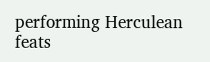performing Herculean feats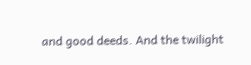and good deeds. And the twilight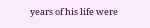years of his life were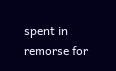spent in remorse for